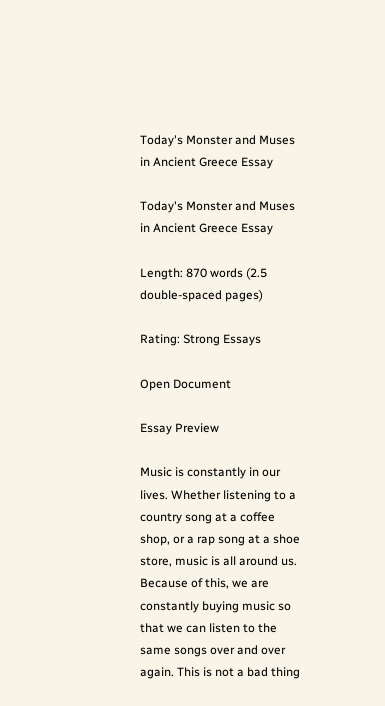Today's Monster and Muses in Ancient Greece Essay

Today's Monster and Muses in Ancient Greece Essay

Length: 870 words (2.5 double-spaced pages)

Rating: Strong Essays

Open Document

Essay Preview

Music is constantly in our lives. Whether listening to a country song at a coffee shop, or a rap song at a shoe store, music is all around us. Because of this, we are constantly buying music so that we can listen to the same songs over and over again. This is not a bad thing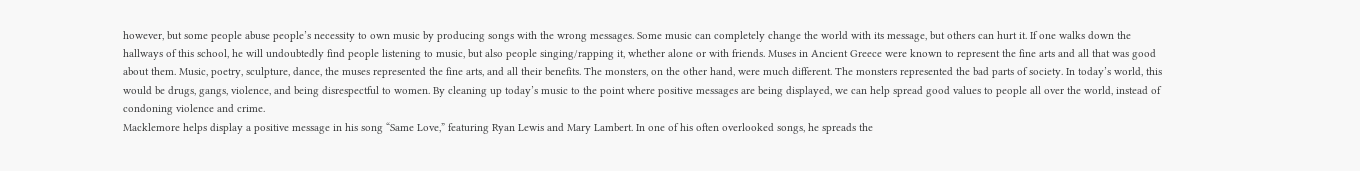however, but some people abuse people’s necessity to own music by producing songs with the wrong messages. Some music can completely change the world with its message, but others can hurt it. If one walks down the hallways of this school, he will undoubtedly find people listening to music, but also people singing/rapping it, whether alone or with friends. Muses in Ancient Greece were known to represent the fine arts and all that was good about them. Music, poetry, sculpture, dance, the muses represented the fine arts, and all their benefits. The monsters, on the other hand, were much different. The monsters represented the bad parts of society. In today’s world, this would be drugs, gangs, violence, and being disrespectful to women. By cleaning up today’s music to the point where positive messages are being displayed, we can help spread good values to people all over the world, instead of condoning violence and crime.
Macklemore helps display a positive message in his song “Same Love,” featuring Ryan Lewis and Mary Lambert. In one of his often overlooked songs, he spreads the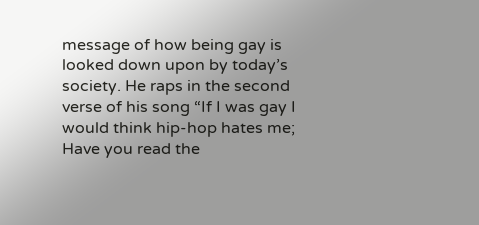message of how being gay is looked down upon by today’s society. He raps in the second verse of his song “If I was gay I would think hip-hop hates me; Have you read the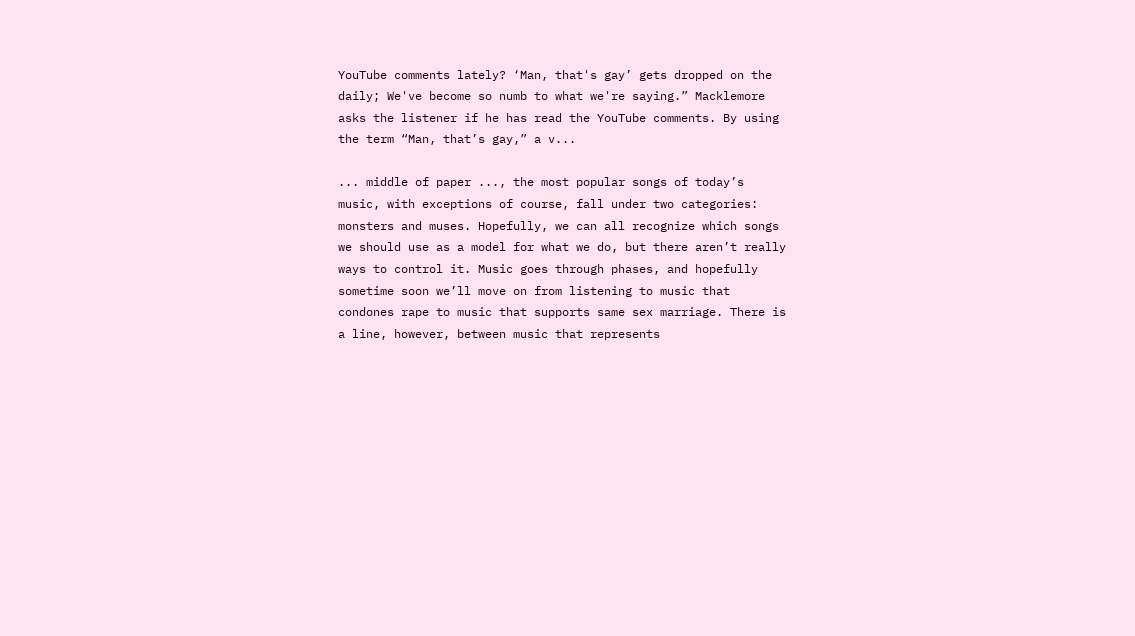YouTube comments lately? ‘Man, that's gay’ gets dropped on the daily; We've become so numb to what we're saying.” Macklemore asks the listener if he has read the YouTube comments. By using the term “Man, that’s gay,” a v...

... middle of paper ..., the most popular songs of today’s music, with exceptions of course, fall under two categories: monsters and muses. Hopefully, we can all recognize which songs we should use as a model for what we do, but there aren’t really ways to control it. Music goes through phases, and hopefully sometime soon we’ll move on from listening to music that condones rape to music that supports same sex marriage. There is a line, however, between music that represents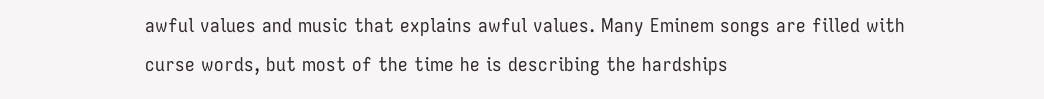awful values and music that explains awful values. Many Eminem songs are filled with curse words, but most of the time he is describing the hardships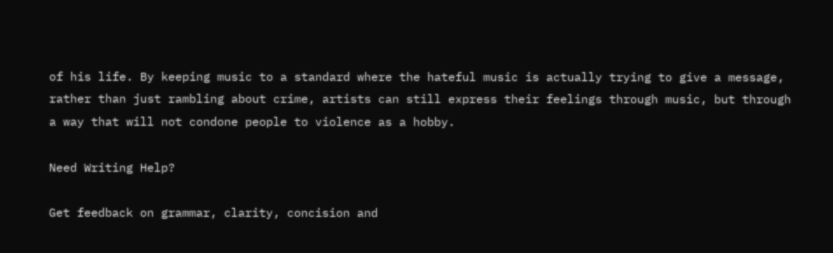of his life. By keeping music to a standard where the hateful music is actually trying to give a message, rather than just rambling about crime, artists can still express their feelings through music, but through a way that will not condone people to violence as a hobby.

Need Writing Help?

Get feedback on grammar, clarity, concision and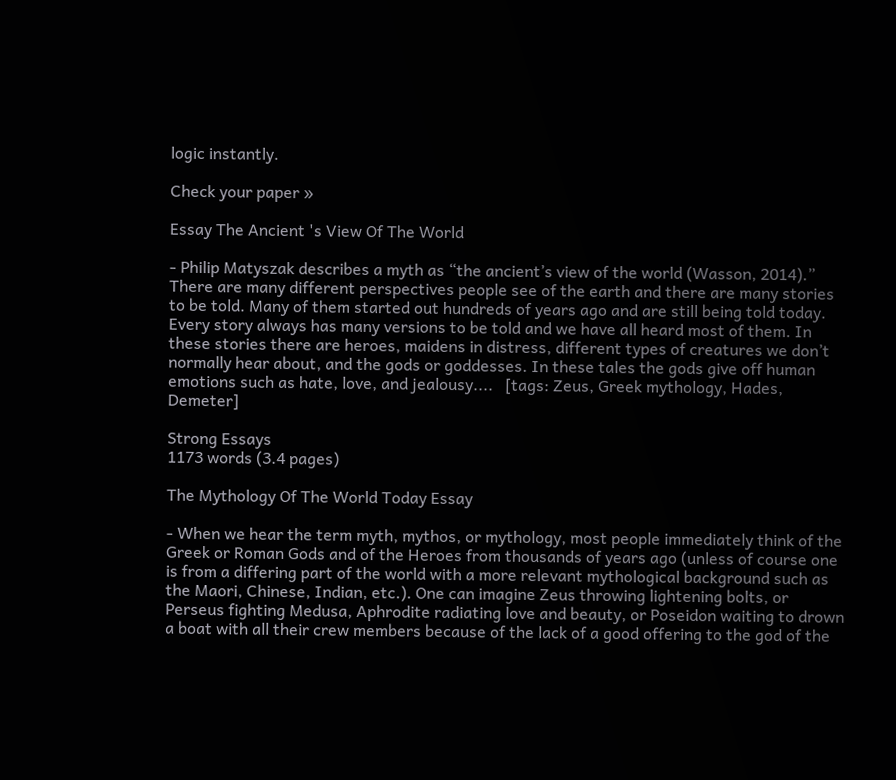logic instantly.

Check your paper »

Essay The Ancient 's View Of The World

- Philip Matyszak describes a myth as “the ancient’s view of the world (Wasson, 2014).” There are many different perspectives people see of the earth and there are many stories to be told. Many of them started out hundreds of years ago and are still being told today. Every story always has many versions to be told and we have all heard most of them. In these stories there are heroes, maidens in distress, different types of creatures we don’t normally hear about, and the gods or goddesses. In these tales the gods give off human emotions such as hate, love, and jealousy....   [tags: Zeus, Greek mythology, Hades, Demeter]

Strong Essays
1173 words (3.4 pages)

The Mythology Of The World Today Essay

- When we hear the term myth, mythos, or mythology, most people immediately think of the Greek or Roman Gods and of the Heroes from thousands of years ago (unless of course one is from a differing part of the world with a more relevant mythological background such as the Maori, Chinese, Indian, etc.). One can imagine Zeus throwing lightening bolts, or Perseus fighting Medusa, Aphrodite radiating love and beauty, or Poseidon waiting to drown a boat with all their crew members because of the lack of a good offering to the god of the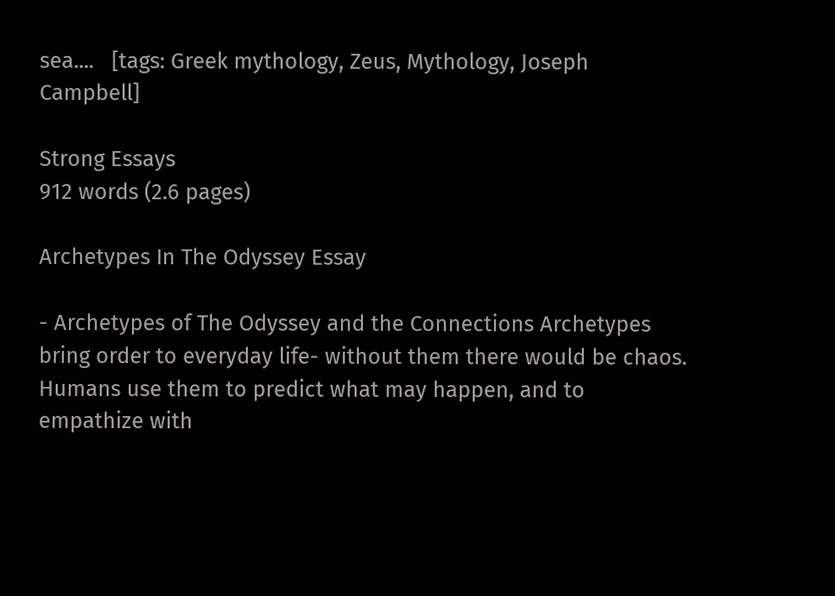sea....   [tags: Greek mythology, Zeus, Mythology, Joseph Campbell]

Strong Essays
912 words (2.6 pages)

Archetypes In The Odyssey Essay

- Archetypes of The Odyssey and the Connections Archetypes bring order to everyday life- without them there would be chaos. Humans use them to predict what may happen, and to empathize with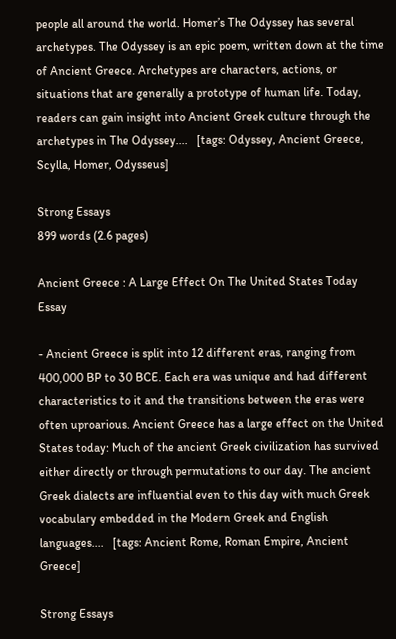people all around the world. Homer’s The Odyssey has several archetypes. The Odyssey is an epic poem, written down at the time of Ancient Greece. Archetypes are characters, actions, or situations that are generally a prototype of human life. Today, readers can gain insight into Ancient Greek culture through the archetypes in The Odyssey....   [tags: Odyssey, Ancient Greece, Scylla, Homer, Odysseus]

Strong Essays
899 words (2.6 pages)

Ancient Greece : A Large Effect On The United States Today Essay

- Ancient Greece is split into 12 different eras, ranging from 400,000 BP to 30 BCE. Each era was unique and had different characteristics to it and the transitions between the eras were often uproarious. Ancient Greece has a large effect on the United States today: Much of the ancient Greek civilization has survived either directly or through permutations to our day. The ancient Greek dialects are influential even to this day with much Greek vocabulary embedded in the Modern Greek and English languages....   [tags: Ancient Rome, Roman Empire, Ancient Greece]

Strong Essays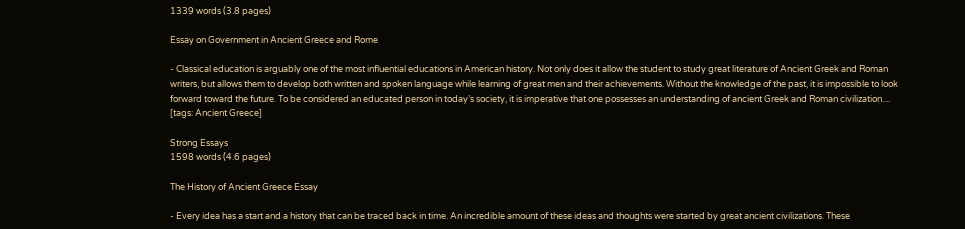1339 words (3.8 pages)

Essay on Government in Ancient Greece and Rome

- Classical education is arguably one of the most influential educations in American history. Not only does it allow the student to study great literature of Ancient Greek and Roman writers, but allows them to develop both written and spoken language while learning of great men and their achievements. Without the knowledge of the past, it is impossible to look forward toward the future. To be considered an educated person in today’s society, it is imperative that one possesses an understanding of ancient Greek and Roman civilization....   [tags: Ancient Greece]

Strong Essays
1598 words (4.6 pages)

The History of Ancient Greece Essay

- Every idea has a start and a history that can be traced back in time. An incredible amount of these ideas and thoughts were started by great ancient civilizations. These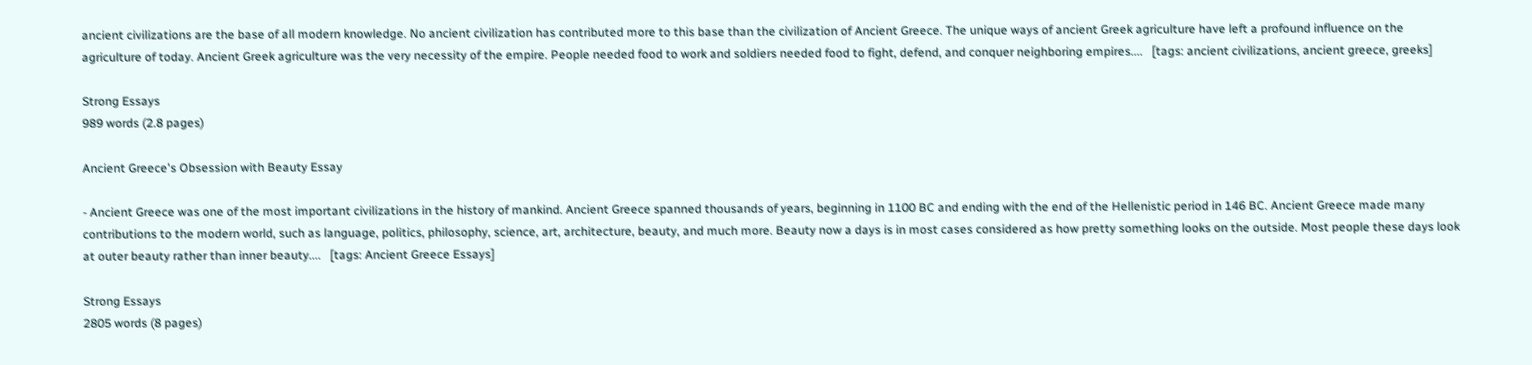ancient civilizations are the base of all modern knowledge. No ancient civilization has contributed more to this base than the civilization of Ancient Greece. The unique ways of ancient Greek agriculture have left a profound influence on the agriculture of today. Ancient Greek agriculture was the very necessity of the empire. People needed food to work and soldiers needed food to fight, defend, and conquer neighboring empires....   [tags: ancient civilizations, ancient greece, greeks]

Strong Essays
989 words (2.8 pages)

Ancient Greece's Obsession with Beauty Essay

- Ancient Greece was one of the most important civilizations in the history of mankind. Ancient Greece spanned thousands of years, beginning in 1100 BC and ending with the end of the Hellenistic period in 146 BC. Ancient Greece made many contributions to the modern world, such as language, politics, philosophy, science, art, architecture, beauty, and much more. Beauty now a days is in most cases considered as how pretty something looks on the outside. Most people these days look at outer beauty rather than inner beauty....   [tags: Ancient Greece Essays]

Strong Essays
2805 words (8 pages)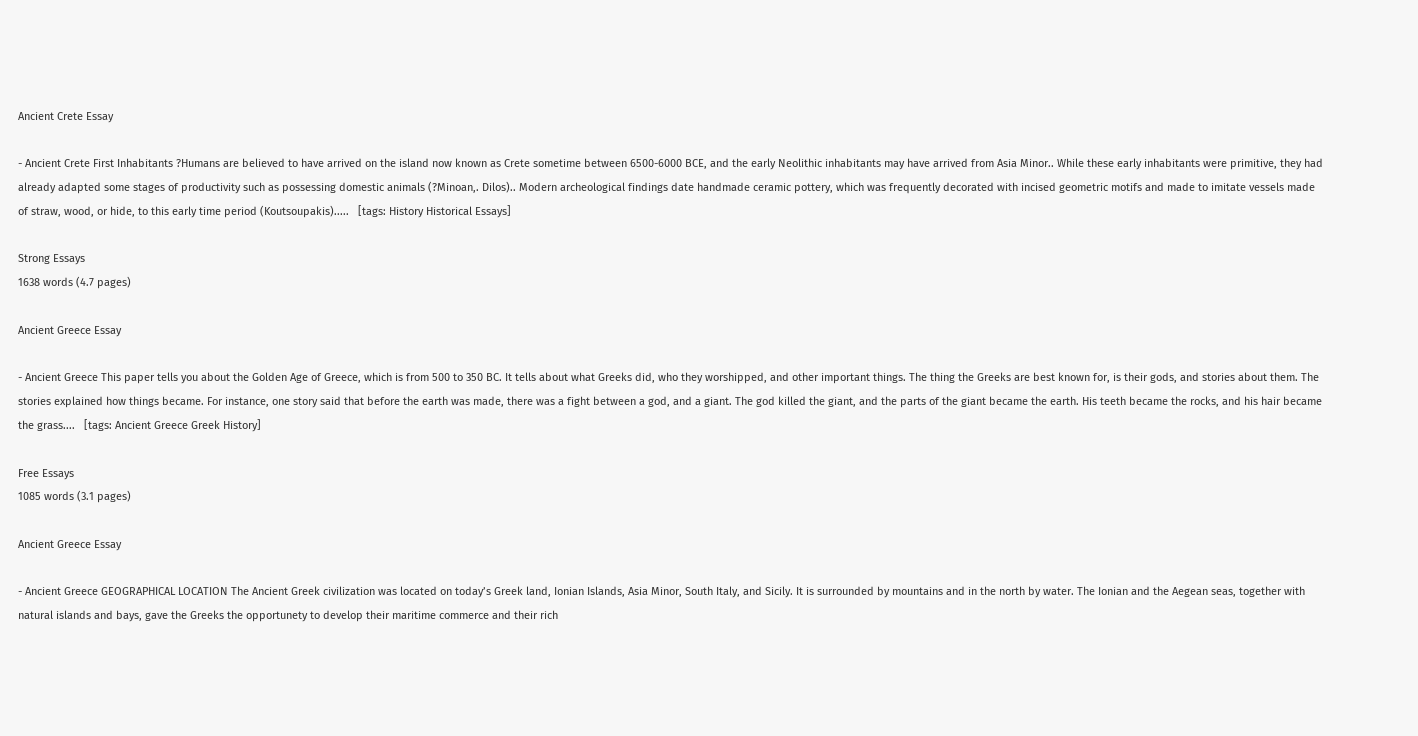Ancient Crete Essay

- Ancient Crete First Inhabitants ?Humans are believed to have arrived on the island now known as Crete sometime between 6500-6000 BCE, and the early Neolithic inhabitants may have arrived from Asia Minor.. While these early inhabitants were primitive, they had already adapted some stages of productivity such as possessing domestic animals (?Minoan,. Dilos).. Modern archeological findings date handmade ceramic pottery, which was frequently decorated with incised geometric motifs and made to imitate vessels made of straw, wood, or hide, to this early time period (Koutsoupakis).....   [tags: History Historical Essays]

Strong Essays
1638 words (4.7 pages)

Ancient Greece Essay

- Ancient Greece This paper tells you about the Golden Age of Greece, which is from 500 to 350 BC. It tells about what Greeks did, who they worshipped, and other important things. The thing the Greeks are best known for, is their gods, and stories about them. The stories explained how things became. For instance, one story said that before the earth was made, there was a fight between a god, and a giant. The god killed the giant, and the parts of the giant became the earth. His teeth became the rocks, and his hair became the grass....   [tags: Ancient Greece Greek History]

Free Essays
1085 words (3.1 pages)

Ancient Greece Essay

- Ancient Greece GEOGRAPHICAL LOCATION The Ancient Greek civilization was located on today’s Greek land, Ionian Islands, Asia Minor, South Italy, and Sicily. It is surrounded by mountains and in the north by water. The Ionian and the Aegean seas, together with natural islands and bays, gave the Greeks the opportunety to develop their maritime commerce and their rich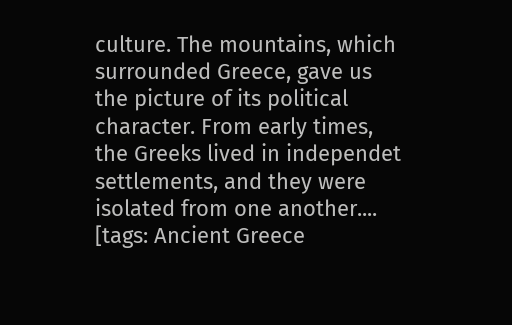culture. The mountains, which surrounded Greece, gave us the picture of its political character. From early times, the Greeks lived in independet settlements, and they were isolated from one another....   [tags: Ancient Greece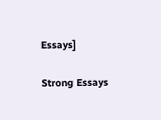Essays]

Strong Essays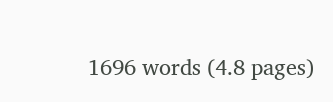1696 words (4.8 pages)